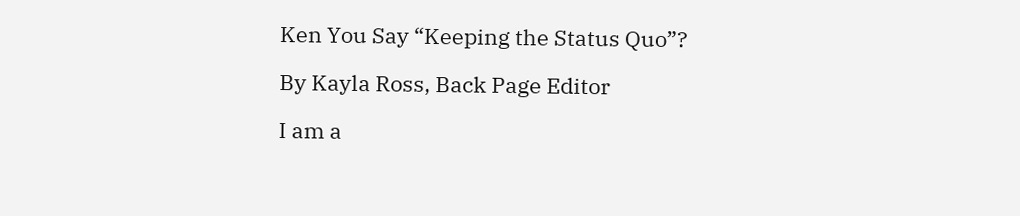Ken You Say “Keeping the Status Quo”?

By Kayla Ross, Back Page Editor

I am a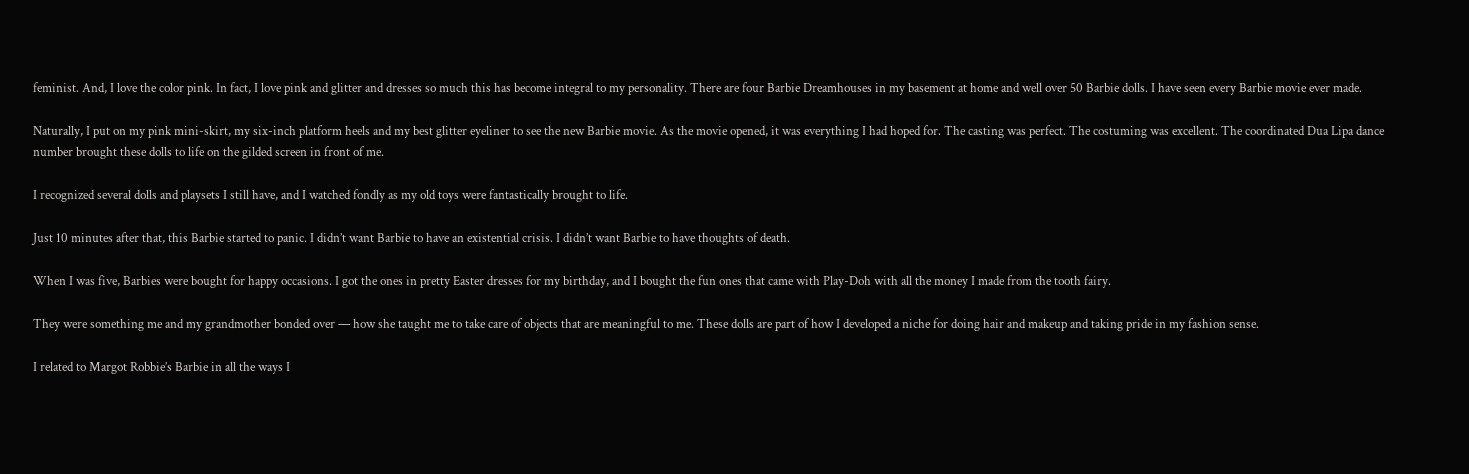feminist. And, I love the color pink. In fact, I love pink and glitter and dresses so much this has become integral to my personality. There are four Barbie Dreamhouses in my basement at home and well over 50 Barbie dolls. I have seen every Barbie movie ever made.

Naturally, I put on my pink mini-skirt, my six-inch platform heels and my best glitter eyeliner to see the new Barbie movie. As the movie opened, it was everything I had hoped for. The casting was perfect. The costuming was excellent. The coordinated Dua Lipa dance number brought these dolls to life on the gilded screen in front of me.

I recognized several dolls and playsets I still have, and I watched fondly as my old toys were fantastically brought to life.

Just 10 minutes after that, this Barbie started to panic. I didn’t want Barbie to have an existential crisis. I didn’t want Barbie to have thoughts of death.

When I was five, Barbies were bought for happy occasions. I got the ones in pretty Easter dresses for my birthday, and I bought the fun ones that came with Play-Doh with all the money I made from the tooth fairy.

They were something me and my grandmother bonded over — how she taught me to take care of objects that are meaningful to me. These dolls are part of how I developed a niche for doing hair and makeup and taking pride in my fashion sense.

I related to Margot Robbie’s Barbie in all the ways I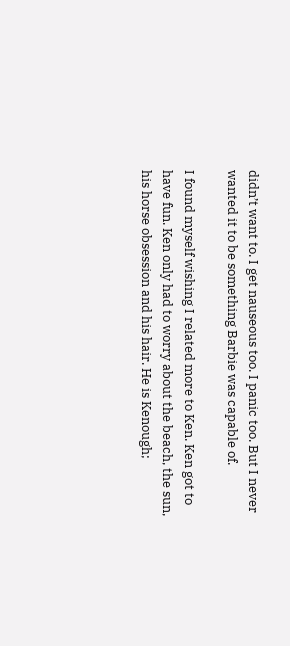didn’t want to. I get nauseous too. I panic too. But I never wanted it to be something Barbie was capable of.

I found myself wishing I related more to Ken. Ken got to have fun. Ken only had to worry about the beach, the sun, his horse obsession and his hair. He is Kenough;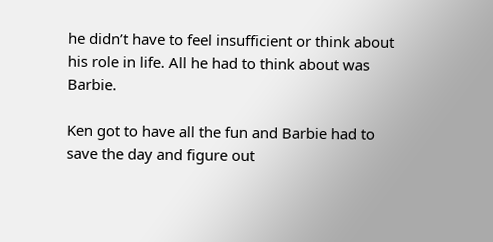he didn’t have to feel insufficient or think about his role in life. All he had to think about was Barbie.

Ken got to have all the fun and Barbie had to save the day and figure out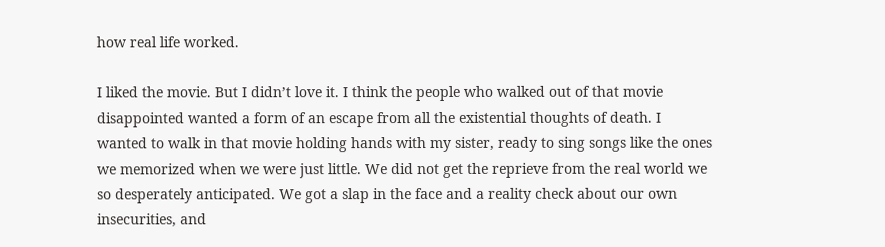how real life worked.

I liked the movie. But I didn’t love it. I think the people who walked out of that movie disappointed wanted a form of an escape from all the existential thoughts of death. I wanted to walk in that movie holding hands with my sister, ready to sing songs like the ones we memorized when we were just little. We did not get the reprieve from the real world we so desperately anticipated. We got a slap in the face and a reality check about our own insecurities, and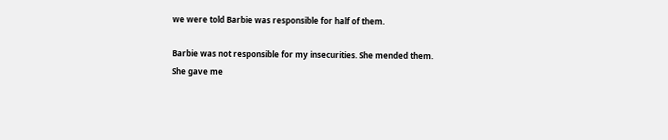we were told Barbie was responsible for half of them.

Barbie was not responsible for my insecurities. She mended them. She gave me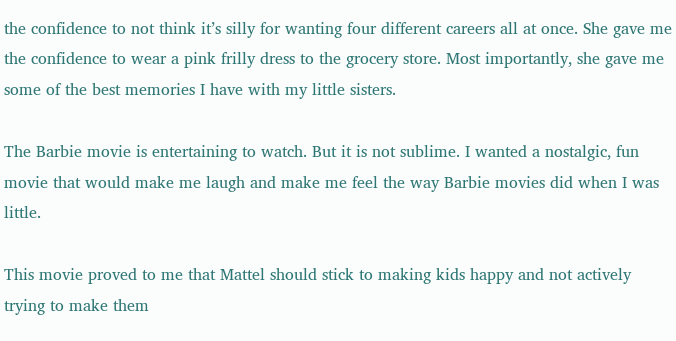the confidence to not think it’s silly for wanting four different careers all at once. She gave me the confidence to wear a pink frilly dress to the grocery store. Most importantly, she gave me some of the best memories I have with my little sisters.

The Barbie movie is entertaining to watch. But it is not sublime. I wanted a nostalgic, fun movie that would make me laugh and make me feel the way Barbie movies did when I was little.

This movie proved to me that Mattel should stick to making kids happy and not actively trying to make them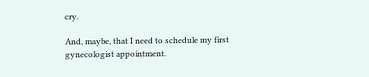cry.

And, maybe, that I need to schedule my first gynecologist appointment.